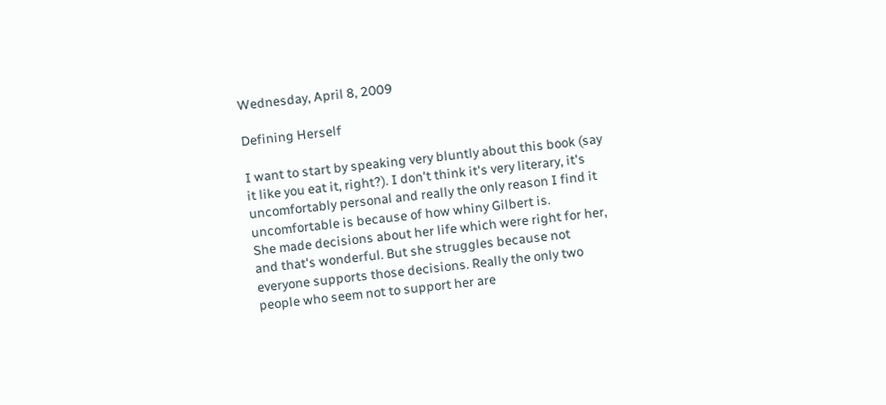Wednesday, April 8, 2009

Defining Herself

I want to start by speaking very bluntly about this book (say it like you eat it, right?). I don't think it's very literary, it's uncomfortably personal and really the only reason I find it uncomfortable is because of how whiny Gilbert is.
She made decisions about her life which were right for her, and that's wonderful. But she struggles because not everyone supports those decisions. Really the only two people who seem not to support her are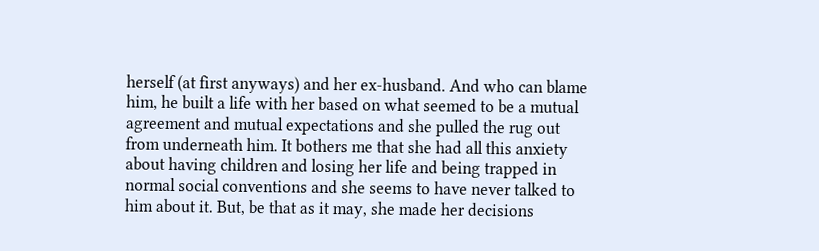herself (at first anyways) and her ex-husband. And who can blame him, he built a life with her based on what seemed to be a mutual agreement and mutual expectations and she pulled the rug out from underneath him. It bothers me that she had all this anxiety about having children and losing her life and being trapped in normal social conventions and she seems to have never talked to him about it. But, be that as it may, she made her decisions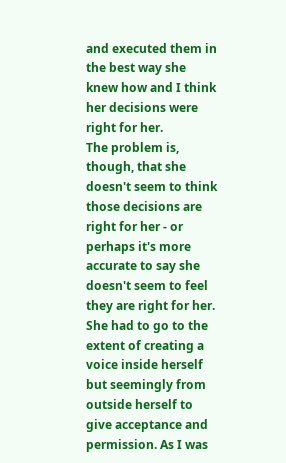and executed them in the best way she knew how and I think her decisions were right for her.
The problem is, though, that she doesn't seem to think those decisions are right for her - or perhaps it's more accurate to say she doesn't seem to feel they are right for her. She had to go to the extent of creating a voice inside herself but seemingly from outside herself to give acceptance and permission. As I was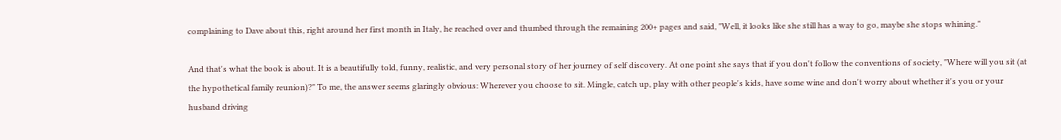complaining to Dave about this, right around her first month in Italy, he reached over and thumbed through the remaining 200+ pages and said, "Well, it looks like she still has a way to go, maybe she stops whining."

And that's what the book is about. It is a beautifully told, funny, realistic, and very personal story of her journey of self discovery. At one point she says that if you don't follow the conventions of society, "Where will you sit (at the hypothetical family reunion)?" To me, the answer seems glaringly obvious: Wherever you choose to sit. Mingle, catch up, play with other people's kids, have some wine and don't worry about whether it's you or your husband driving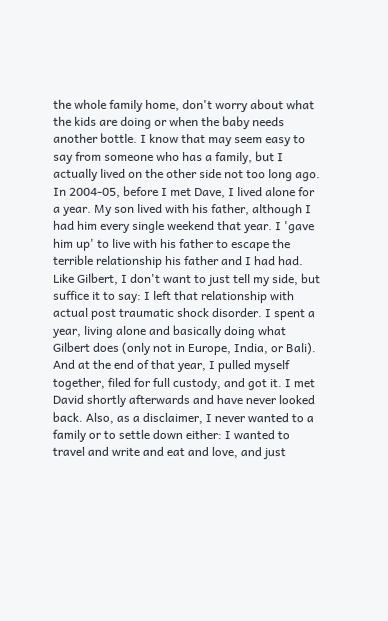the whole family home, don't worry about what the kids are doing or when the baby needs another bottle. I know that may seem easy to say from someone who has a family, but I actually lived on the other side not too long ago. In 2004-05, before I met Dave, I lived alone for a year. My son lived with his father, although I had him every single weekend that year. I 'gave him up' to live with his father to escape the terrible relationship his father and I had had. Like Gilbert, I don't want to just tell my side, but suffice it to say: I left that relationship with actual post traumatic shock disorder. I spent a year, living alone and basically doing what Gilbert does (only not in Europe, India, or Bali). And at the end of that year, I pulled myself together, filed for full custody, and got it. I met David shortly afterwards and have never looked back. Also, as a disclaimer, I never wanted to a family or to settle down either: I wanted to travel and write and eat and love, and just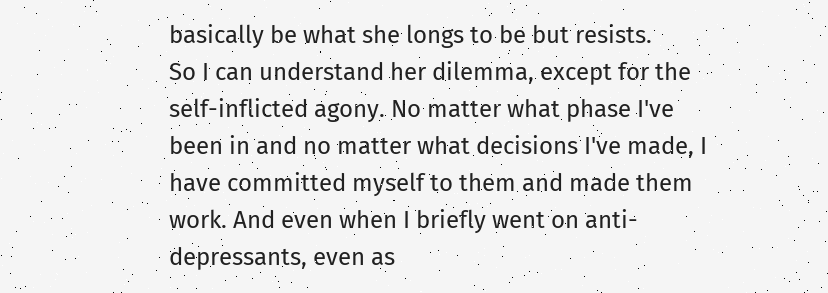basically be what she longs to be but resists.
So I can understand her dilemma, except for the self-inflicted agony. No matter what phase I've been in and no matter what decisions I've made, I have committed myself to them and made them work. And even when I briefly went on anti-depressants, even as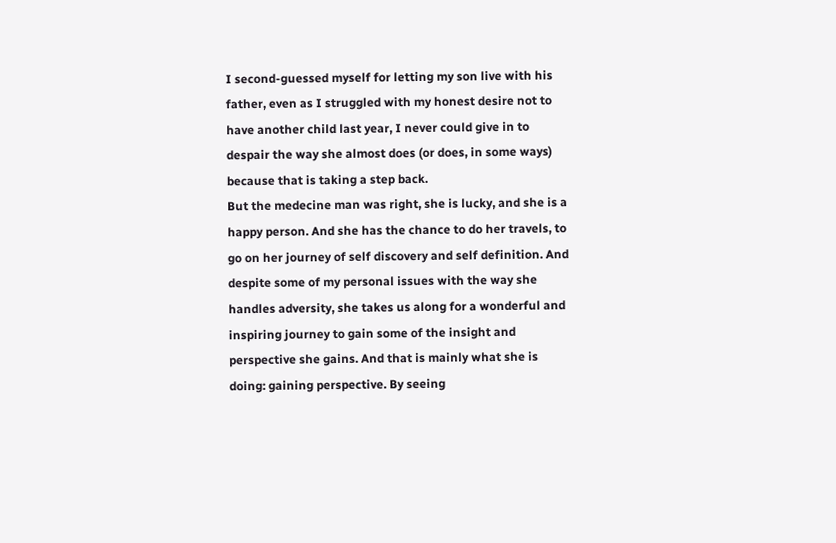I second-guessed myself for letting my son live with his father, even as I struggled with my honest desire not to have another child last year, I never could give in to despair the way she almost does (or does, in some ways) because that is taking a step back.
But the medecine man was right, she is lucky, and she is a happy person. And she has the chance to do her travels, to go on her journey of self discovery and self definition. And despite some of my personal issues with the way she handles adversity, she takes us along for a wonderful and inspiring journey to gain some of the insight and perspective she gains. And that is mainly what she is doing: gaining perspective. By seeing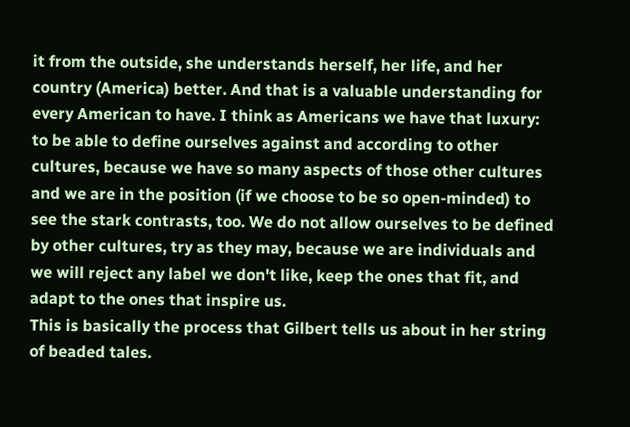it from the outside, she understands herself, her life, and her country (America) better. And that is a valuable understanding for every American to have. I think as Americans we have that luxury: to be able to define ourselves against and according to other cultures, because we have so many aspects of those other cultures and we are in the position (if we choose to be so open-minded) to see the stark contrasts, too. We do not allow ourselves to be defined by other cultures, try as they may, because we are individuals and we will reject any label we don't like, keep the ones that fit, and adapt to the ones that inspire us.
This is basically the process that Gilbert tells us about in her string of beaded tales.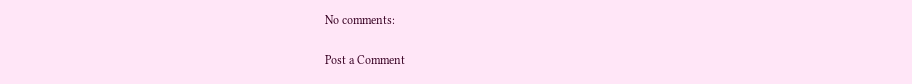No comments:

Post a Comment